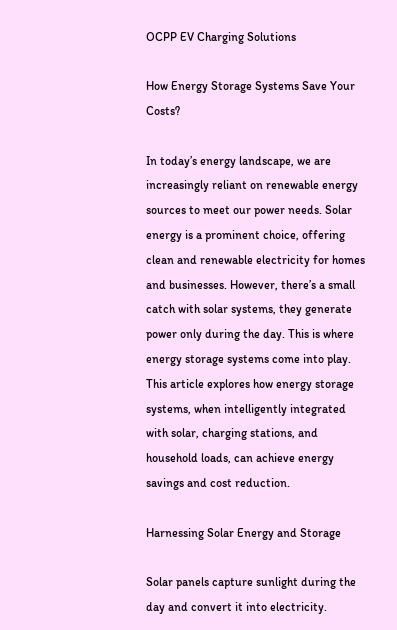OCPP EV Charging Solutions

How Energy Storage Systems Save Your Costs?

In today’s energy landscape, we are increasingly reliant on renewable energy sources to meet our power needs. Solar energy is a prominent choice, offering clean and renewable electricity for homes and businesses. However, there’s a small catch with solar systems, they generate power only during the day. This is where energy storage systems come into play. This article explores how energy storage systems, when intelligently integrated with solar, charging stations, and household loads, can achieve energy savings and cost reduction.

Harnessing Solar Energy and Storage

Solar panels capture sunlight during the day and convert it into electricity.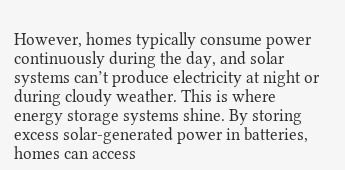However, homes typically consume power continuously during the day, and solar systems can’t produce electricity at night or during cloudy weather. This is where energy storage systems shine. By storing excess solar-generated power in batteries, homes can access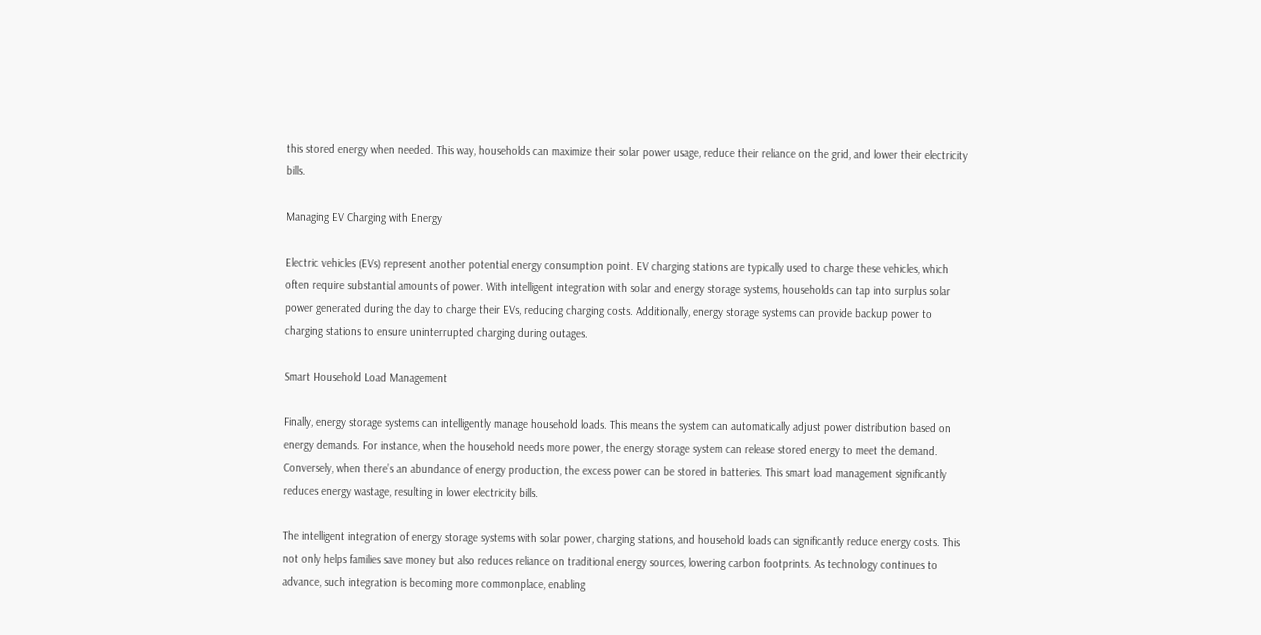this stored energy when needed. This way, households can maximize their solar power usage, reduce their reliance on the grid, and lower their electricity bills.

Managing EV Charging with Energy

Electric vehicles (EVs) represent another potential energy consumption point. EV charging stations are typically used to charge these vehicles, which often require substantial amounts of power. With intelligent integration with solar and energy storage systems, households can tap into surplus solar power generated during the day to charge their EVs, reducing charging costs. Additionally, energy storage systems can provide backup power to charging stations to ensure uninterrupted charging during outages.

Smart Household Load Management

Finally, energy storage systems can intelligently manage household loads. This means the system can automatically adjust power distribution based on energy demands. For instance, when the household needs more power, the energy storage system can release stored energy to meet the demand. Conversely, when there’s an abundance of energy production, the excess power can be stored in batteries. This smart load management significantly reduces energy wastage, resulting in lower electricity bills.

The intelligent integration of energy storage systems with solar power, charging stations, and household loads can significantly reduce energy costs. This not only helps families save money but also reduces reliance on traditional energy sources, lowering carbon footprints. As technology continues to advance, such integration is becoming more commonplace, enabling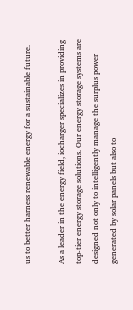us to better harness renewable energy for a sustainable future.

As a leader in the energy field, iocharger specializes in providing top-tier energy storage solutions. Our energy storage systems are designed not only to intelligently manage the surplus power generated by solar panels but also to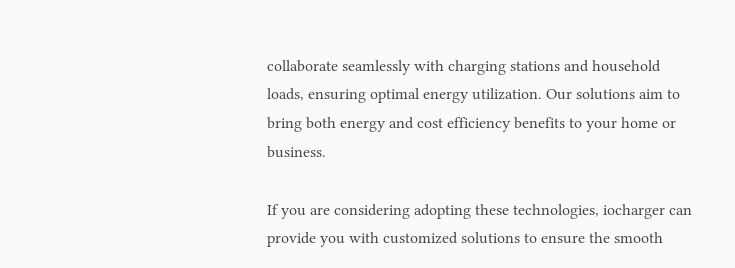collaborate seamlessly with charging stations and household loads, ensuring optimal energy utilization. Our solutions aim to bring both energy and cost efficiency benefits to your home or business.

If you are considering adopting these technologies, iocharger can provide you with customized solutions to ensure the smooth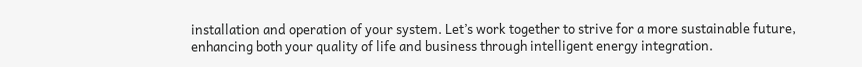installation and operation of your system. Let’s work together to strive for a more sustainable future, enhancing both your quality of life and business through intelligent energy integration.